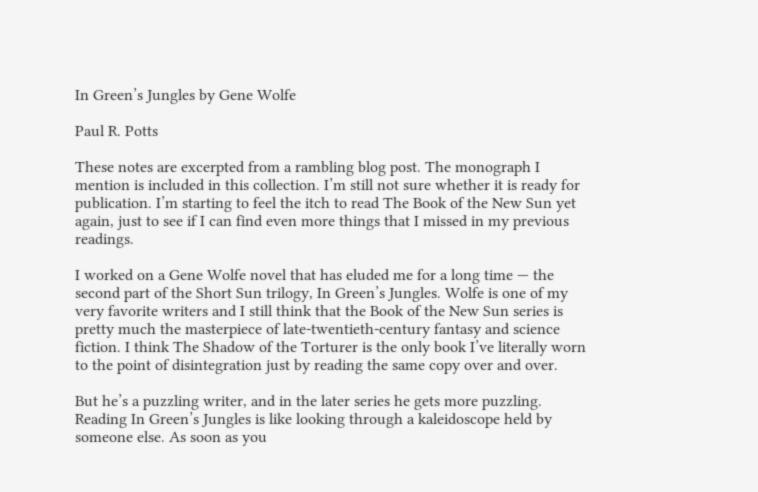In Green’s Jungles by Gene Wolfe

Paul R. Potts

These notes are excerpted from a rambling blog post. The monograph I mention is included in this collection. I’m still not sure whether it is ready for publication. I’m starting to feel the itch to read The Book of the New Sun yet again, just to see if I can find even more things that I missed in my previous readings.

I worked on a Gene Wolfe novel that has eluded me for a long time — the second part of the Short Sun trilogy, In Green’s Jungles. Wolfe is one of my very favorite writers and I still think that the Book of the New Sun series is pretty much the masterpiece of late-twentieth-century fantasy and science fiction. I think The Shadow of the Torturer is the only book I’ve literally worn to the point of disintegration just by reading the same copy over and over.

But he’s a puzzling writer, and in the later series he gets more puzzling. Reading In Green’s Jungles is like looking through a kaleidoscope held by someone else. As soon as you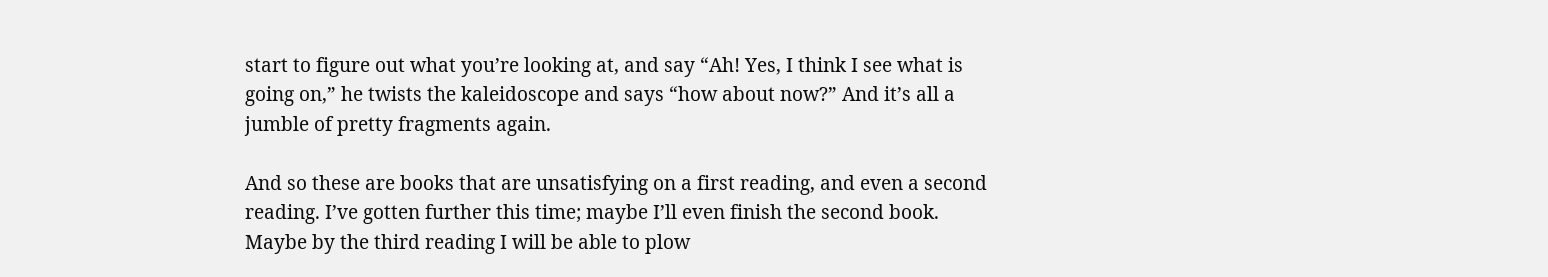start to figure out what you’re looking at, and say “Ah! Yes, I think I see what is going on,” he twists the kaleidoscope and says “how about now?” And it’s all a jumble of pretty fragments again.

And so these are books that are unsatisfying on a first reading, and even a second reading. I’ve gotten further this time; maybe I’ll even finish the second book. Maybe by the third reading I will be able to plow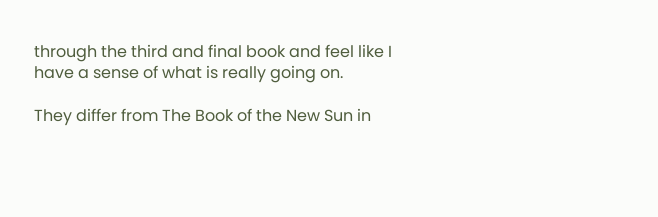through the third and final book and feel like I have a sense of what is really going on.

They differ from The Book of the New Sun in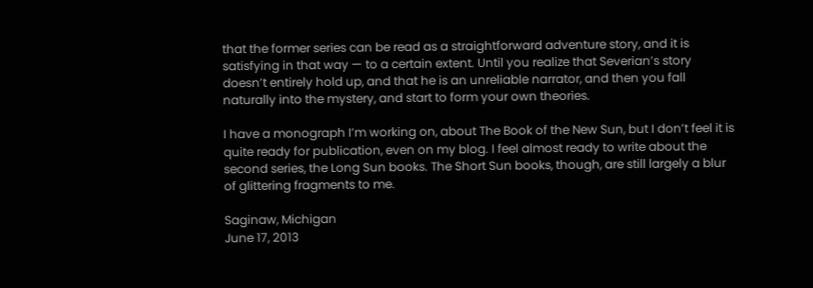that the former series can be read as a straightforward adventure story, and it is satisfying in that way — to a certain extent. Until you realize that Severian’s story doesn’t entirely hold up, and that he is an unreliable narrator, and then you fall naturally into the mystery, and start to form your own theories.

I have a monograph I’m working on, about The Book of the New Sun, but I don’t feel it is quite ready for publication, even on my blog. I feel almost ready to write about the second series, the Long Sun books. The Short Sun books, though, are still largely a blur of glittering fragments to me.

Saginaw, Michigan
June 17, 2013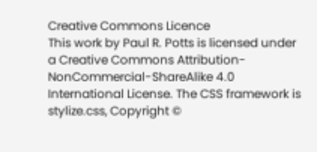Creative Commons Licence
This work by Paul R. Potts is licensed under a Creative Commons Attribution-NonCommercial-ShareAlike 4.0 International License. The CSS framework is stylize.css, Copyright ©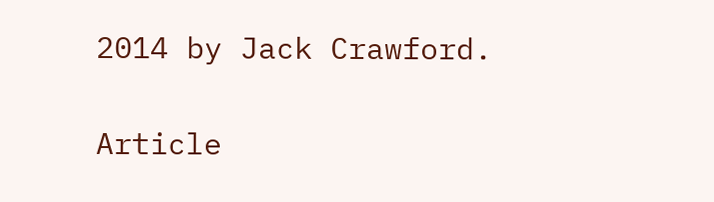2014 by Jack Crawford.

Article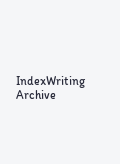IndexWriting Archive